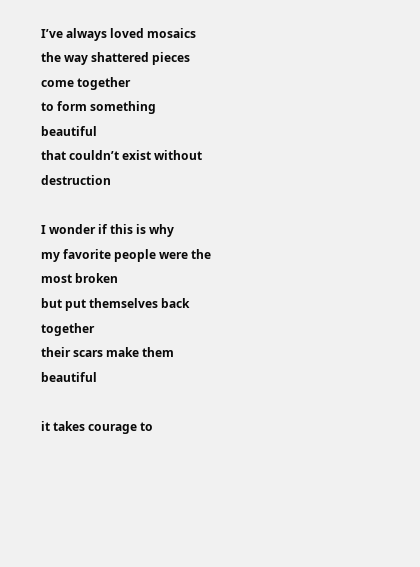I’ve always loved mosaics
the way shattered pieces come together
to form something beautiful
that couldn’t exist without destruction

I wonder if this is why
my favorite people were the most broken
but put themselves back together
their scars make them beautiful

it takes courage to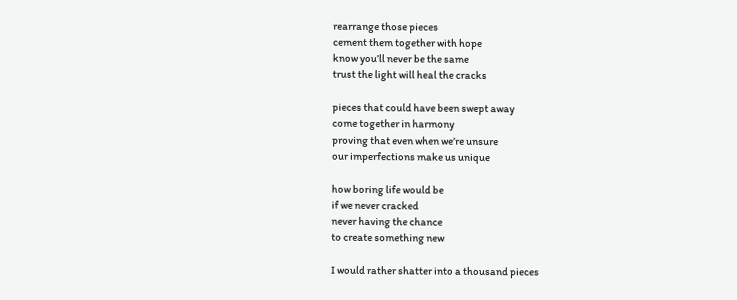rearrange those pieces
cement them together with hope
know you’ll never be the same
trust the light will heal the cracks

pieces that could have been swept away
come together in harmony
proving that even when we’re unsure
our imperfections make us unique

how boring life would be
if we never cracked
never having the chance
to create something new

I would rather shatter into a thousand pieces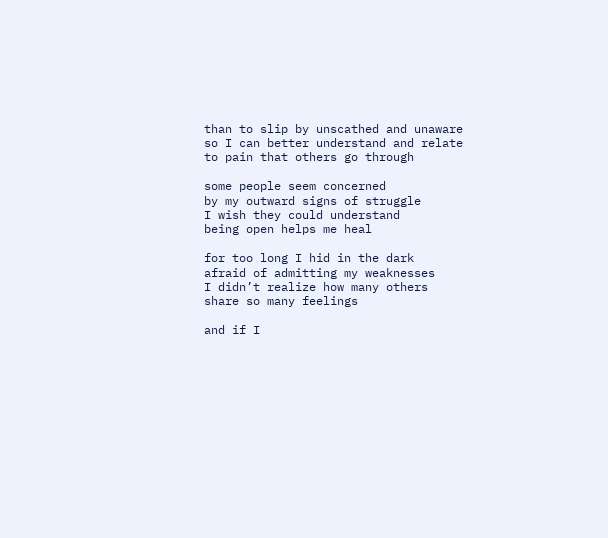than to slip by unscathed and unaware
so I can better understand and relate
to pain that others go through

some people seem concerned
by my outward signs of struggle
I wish they could understand
being open helps me heal

for too long I hid in the dark
afraid of admitting my weaknesses
I didn’t realize how many others
share so many feelings

and if I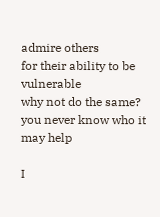admire others
for their ability to be vulnerable
why not do the same?
you never know who it may help

I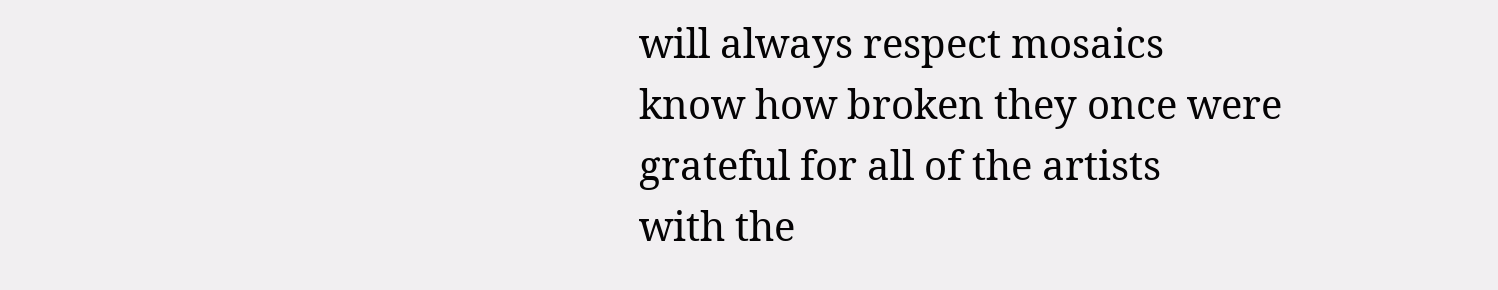will always respect mosaics
know how broken they once were
grateful for all of the artists
with the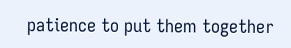patience to put them together